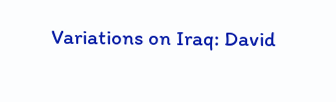Variations on Iraq: David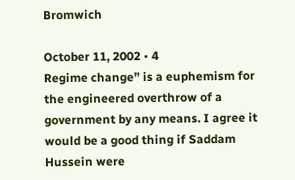Bromwich

October 11, 2002 • 4
Regime change” is a euphemism for the engineered overthrow of a government by any means. I agree it would be a good thing if Saddam Hussein were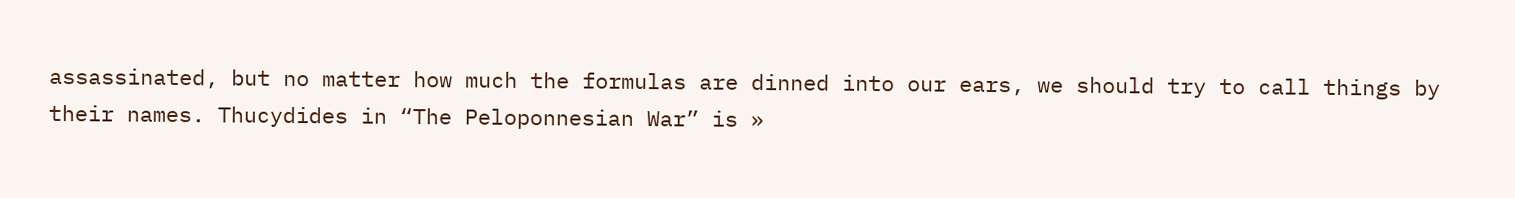assassinated, but no matter how much the formulas are dinned into our ears, we should try to call things by their names. Thucydides in “The Peloponnesian War” is »